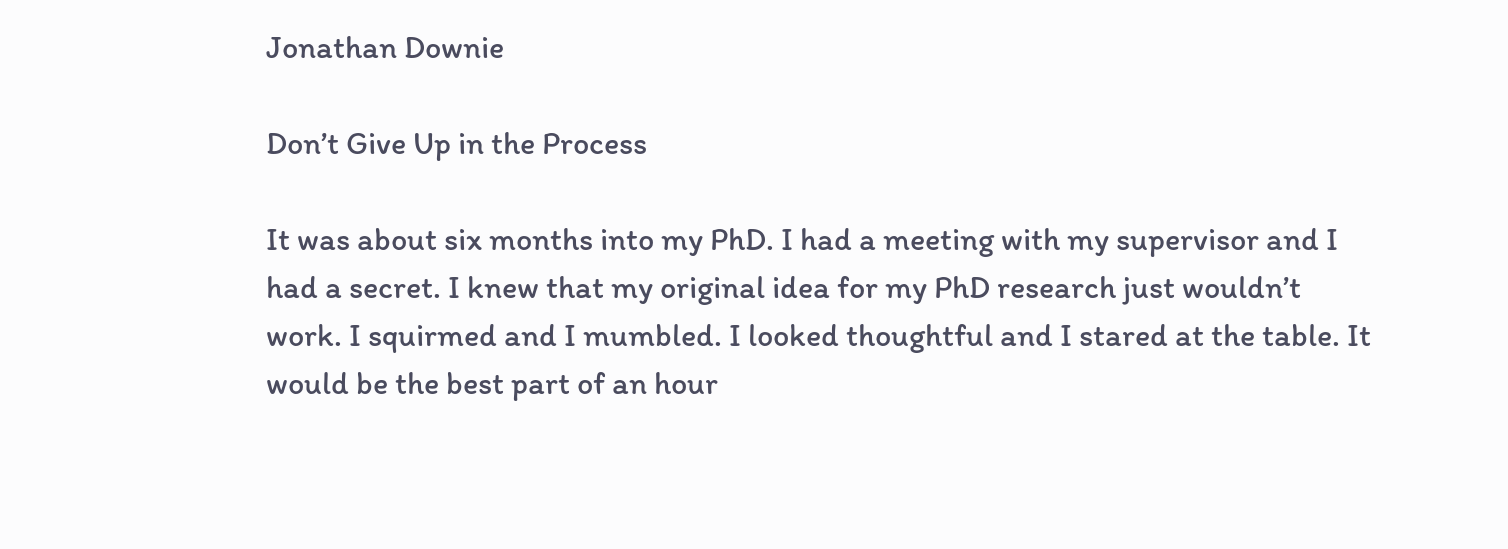Jonathan Downie

Don’t Give Up in the Process

It was about six months into my PhD. I had a meeting with my supervisor and I had a secret. I knew that my original idea for my PhD research just wouldn’t work. I squirmed and I mumbled. I looked thoughtful and I stared at the table. It would be the best part of an hour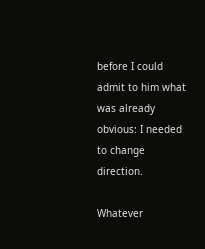before I could admit to him what was already obvious: I needed to change direction.

Whatever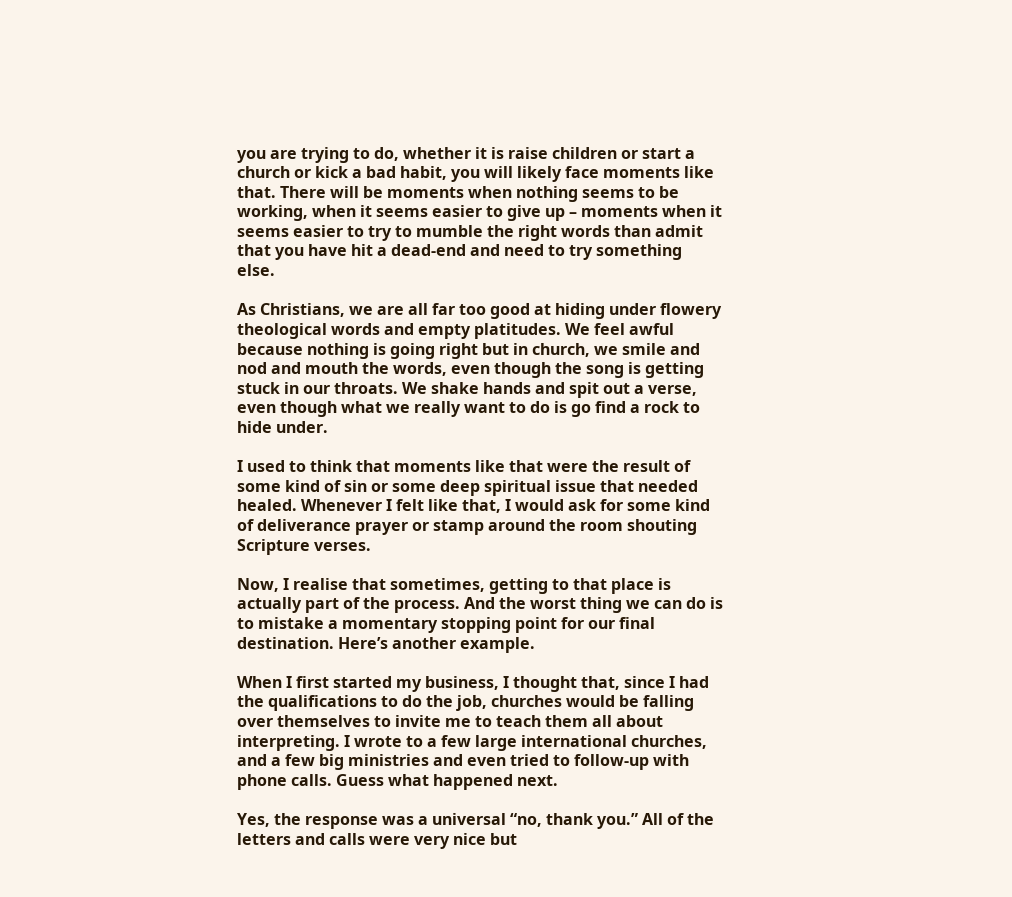you are trying to do, whether it is raise children or start a church or kick a bad habit, you will likely face moments like that. There will be moments when nothing seems to be working, when it seems easier to give up – moments when it seems easier to try to mumble the right words than admit that you have hit a dead-end and need to try something else.

As Christians, we are all far too good at hiding under flowery theological words and empty platitudes. We feel awful because nothing is going right but in church, we smile and nod and mouth the words, even though the song is getting stuck in our throats. We shake hands and spit out a verse, even though what we really want to do is go find a rock to hide under.

I used to think that moments like that were the result of some kind of sin or some deep spiritual issue that needed healed. Whenever I felt like that, I would ask for some kind of deliverance prayer or stamp around the room shouting Scripture verses.

Now, I realise that sometimes, getting to that place is actually part of the process. And the worst thing we can do is to mistake a momentary stopping point for our final destination. Here’s another example.

When I first started my business, I thought that, since I had the qualifications to do the job, churches would be falling over themselves to invite me to teach them all about interpreting. I wrote to a few large international churches, and a few big ministries and even tried to follow-up with phone calls. Guess what happened next.

Yes, the response was a universal “no, thank you.” All of the letters and calls were very nice but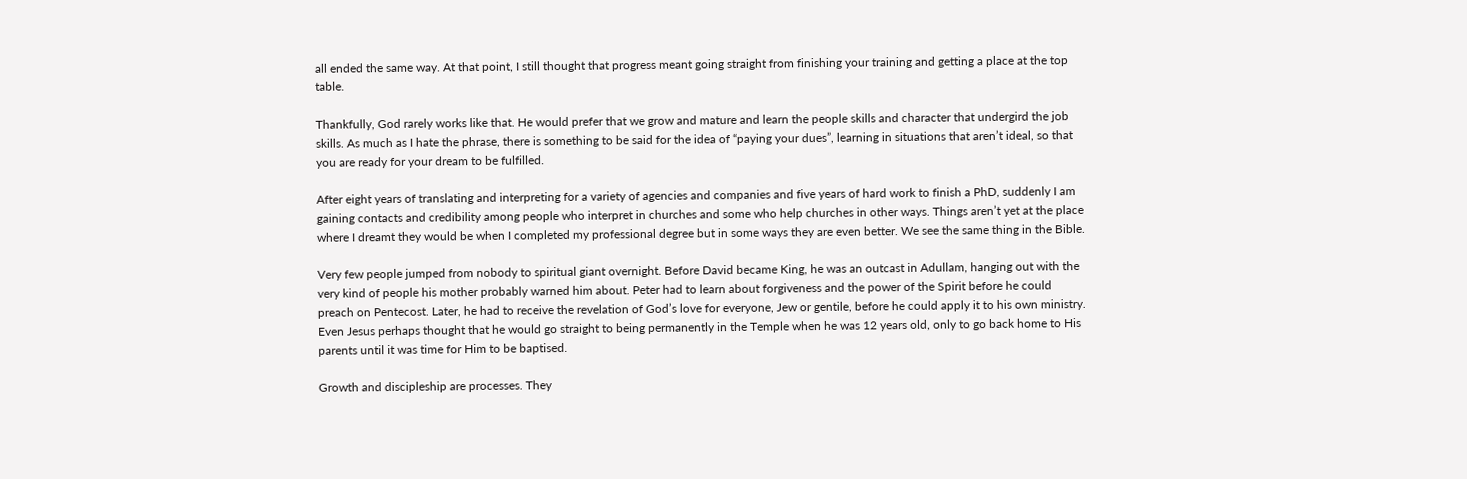all ended the same way. At that point, I still thought that progress meant going straight from finishing your training and getting a place at the top table.

Thankfully, God rarely works like that. He would prefer that we grow and mature and learn the people skills and character that undergird the job skills. As much as I hate the phrase, there is something to be said for the idea of “paying your dues”, learning in situations that aren’t ideal, so that you are ready for your dream to be fulfilled.

After eight years of translating and interpreting for a variety of agencies and companies and five years of hard work to finish a PhD, suddenly I am gaining contacts and credibility among people who interpret in churches and some who help churches in other ways. Things aren’t yet at the place where I dreamt they would be when I completed my professional degree but in some ways they are even better. We see the same thing in the Bible.

Very few people jumped from nobody to spiritual giant overnight. Before David became King, he was an outcast in Adullam, hanging out with the very kind of people his mother probably warned him about. Peter had to learn about forgiveness and the power of the Spirit before he could preach on Pentecost. Later, he had to receive the revelation of God’s love for everyone, Jew or gentile, before he could apply it to his own ministry. Even Jesus perhaps thought that he would go straight to being permanently in the Temple when he was 12 years old, only to go back home to His parents until it was time for Him to be baptised.

Growth and discipleship are processes. They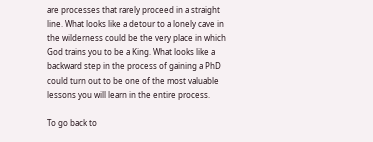are processes that rarely proceed in a straight line. What looks like a detour to a lonely cave in the wilderness could be the very place in which God trains you to be a King. What looks like a backward step in the process of gaining a PhD could turn out to be one of the most valuable lessons you will learn in the entire process.

To go back to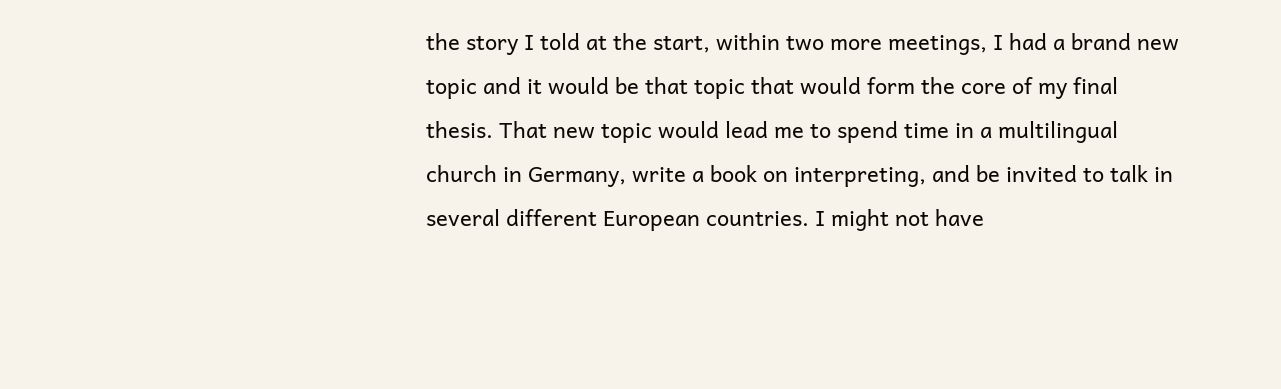the story I told at the start, within two more meetings, I had a brand new topic and it would be that topic that would form the core of my final thesis. That new topic would lead me to spend time in a multilingual church in Germany, write a book on interpreting, and be invited to talk in several different European countries. I might not have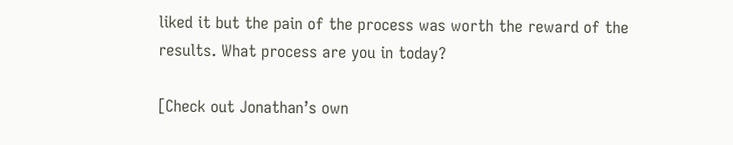liked it but the pain of the process was worth the reward of the results. What process are you in today?

[Check out Jonathan’s own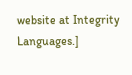website at Integrity Languages.]